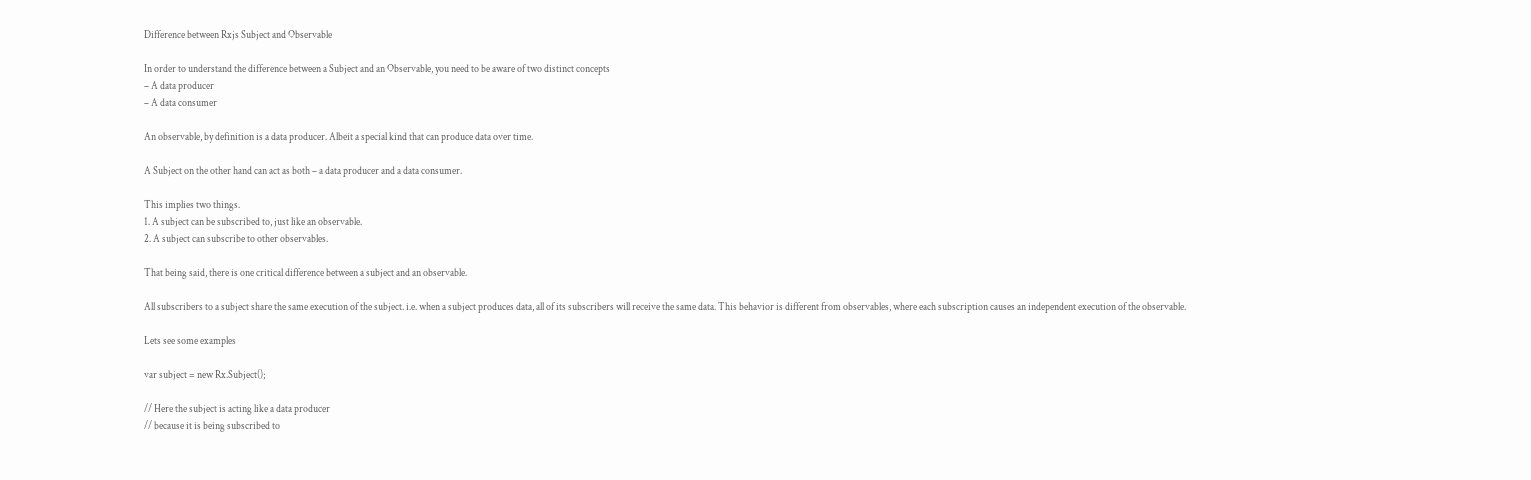Difference between Rxjs Subject and Observable

In order to understand the difference between a Subject and an Observable, you need to be aware of two distinct concepts
– A data producer
– A data consumer

An observable, by definition is a data producer. Albeit a special kind that can produce data over time.

A Subject on the other hand can act as both – a data producer and a data consumer.

This implies two things.
1. A subject can be subscribed to, just like an observable.
2. A subject can subscribe to other observables.

That being said, there is one critical difference between a subject and an observable.

All subscribers to a subject share the same execution of the subject. i.e. when a subject produces data, all of its subscribers will receive the same data. This behavior is different from observables, where each subscription causes an independent execution of the observable.

Lets see some examples

var subject = new Rx.Subject();

// Here the subject is acting like a data producer
// because it is being subscribed to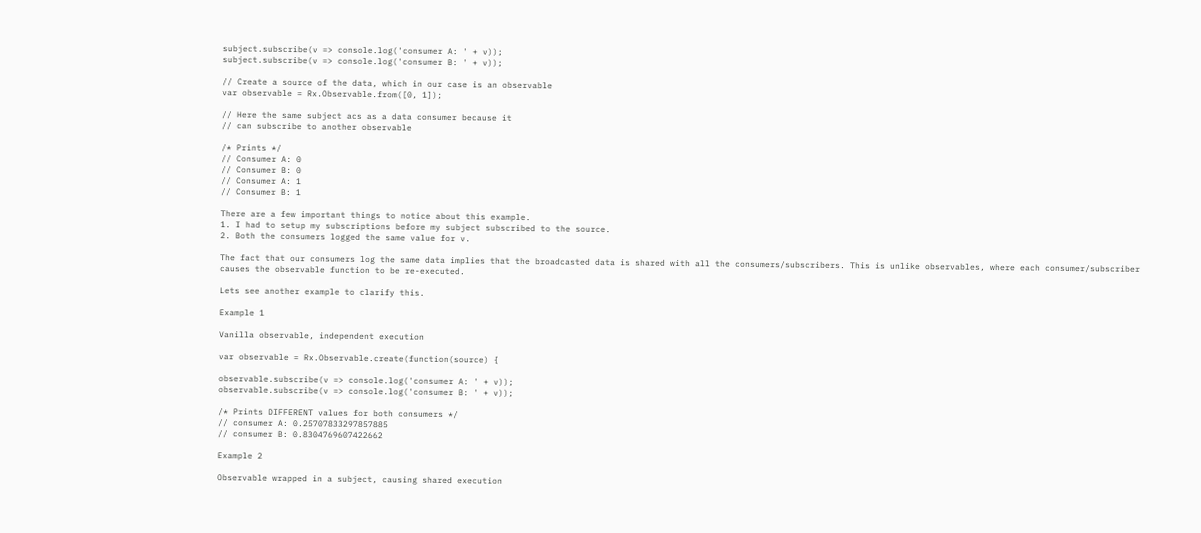subject.subscribe(v => console.log('consumer A: ' + v));
subject.subscribe(v => console.log('consumer B: ' + v));

// Create a source of the data, which in our case is an observable
var observable = Rx.Observable.from([0, 1]);

// Here the same subject acs as a data consumer because it
// can subscribe to another observable

/* Prints */
// Consumer A: 0
// Consumer B: 0
// Consumer A: 1
// Consumer B: 1

There are a few important things to notice about this example.
1. I had to setup my subscriptions before my subject subscribed to the source.
2. Both the consumers logged the same value for v.

The fact that our consumers log the same data implies that the broadcasted data is shared with all the consumers/subscribers. This is unlike observables, where each consumer/subscriber causes the observable function to be re-executed.

Lets see another example to clarify this.

Example 1

Vanilla observable, independent execution

var observable = Rx.Observable.create(function(source) {

observable.subscribe(v => console.log('consumer A: ' + v));
observable.subscribe(v => console.log('consumer B: ' + v));

/* Prints DIFFERENT values for both consumers */
// consumer A: 0.25707833297857885
// consumer B: 0.8304769607422662

Example 2

Observable wrapped in a subject, causing shared execution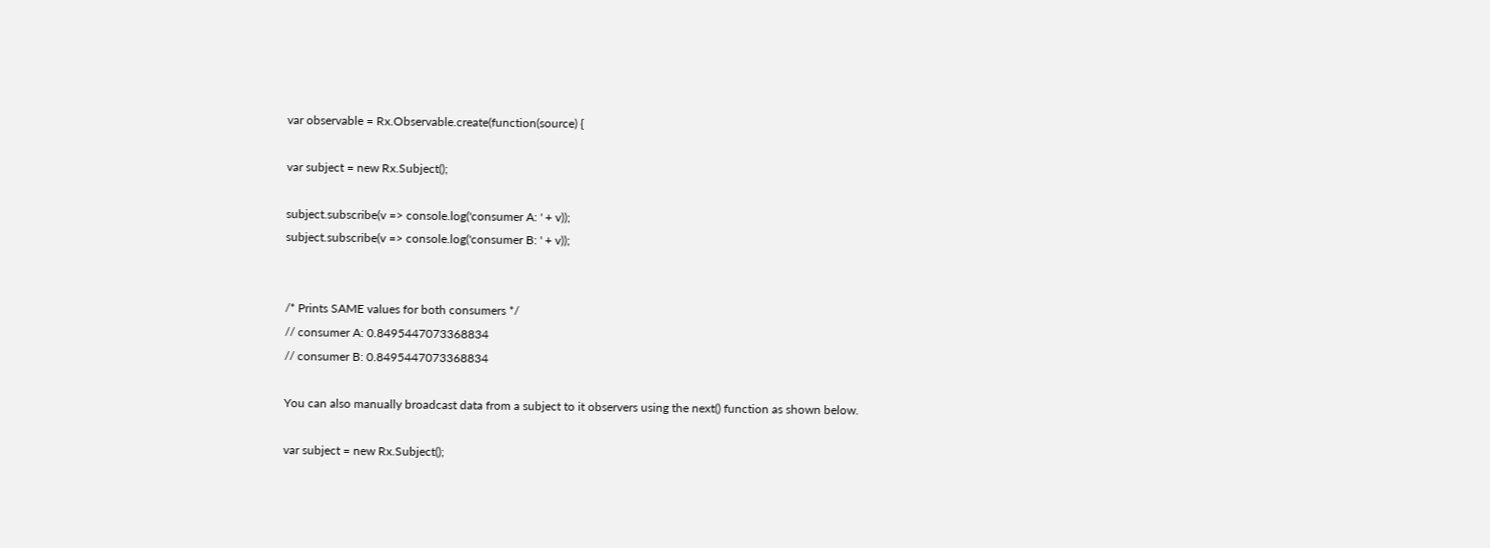var observable = Rx.Observable.create(function(source) {

var subject = new Rx.Subject();

subject.subscribe(v => console.log('consumer A: ' + v));
subject.subscribe(v => console.log('consumer B: ' + v));


/* Prints SAME values for both consumers */
// consumer A: 0.8495447073368834
// consumer B: 0.8495447073368834

You can also manually broadcast data from a subject to it observers using the next() function as shown below.

var subject = new Rx.Subject();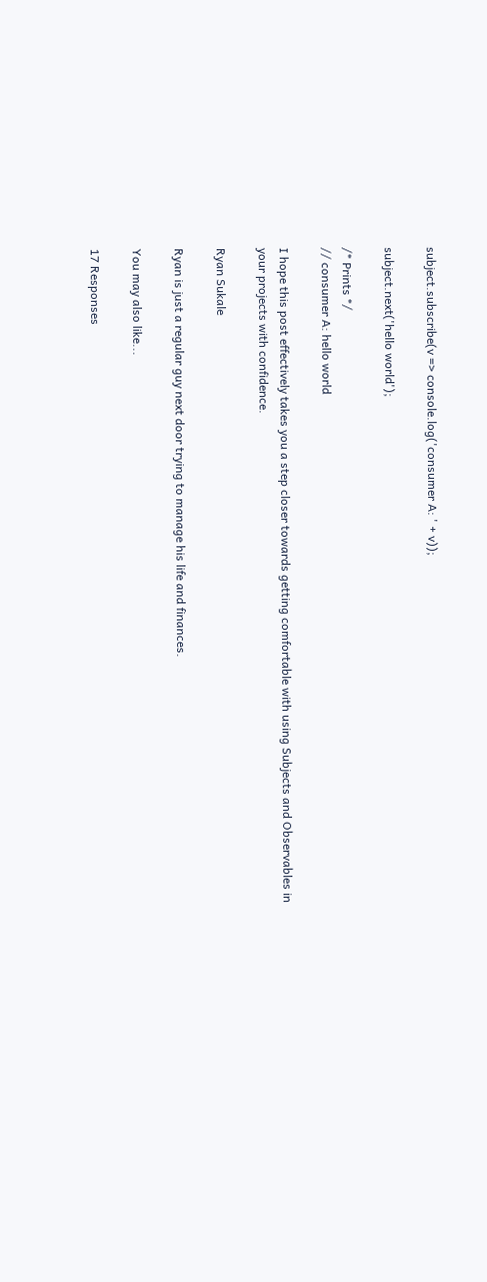subject.subscribe(v => console.log('consumer A: ' + v));

subject.next('hello world');

/* Prints */
// consumer A: hello world

I hope this post effectively takes you a step closer towards getting comfortable with using Subjects and Observables in your projects with confidence.

Ryan Sukale

Ryan is just a regular guy next door trying to manage his life and finances.

You may also like...

17 Responses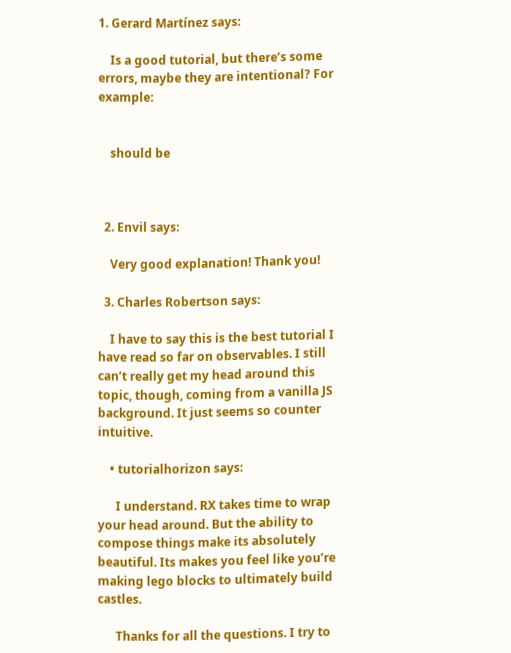1. Gerard Martínez says:

    Is a good tutorial, but there’s some errors, maybe they are intentional? For example:


    should be



  2. Envil says:

    Very good explanation! Thank you!

  3. Charles Robertson says:

    I have to say this is the best tutorial I have read so far on observables. I still can’t really get my head around this topic, though, coming from a vanilla JS background. It just seems so counter intuitive.

    • tutorialhorizon says:

      I understand. RX takes time to wrap your head around. But the ability to compose things make its absolutely beautiful. Its makes you feel like you’re making lego blocks to ultimately build castles.

      Thanks for all the questions. I try to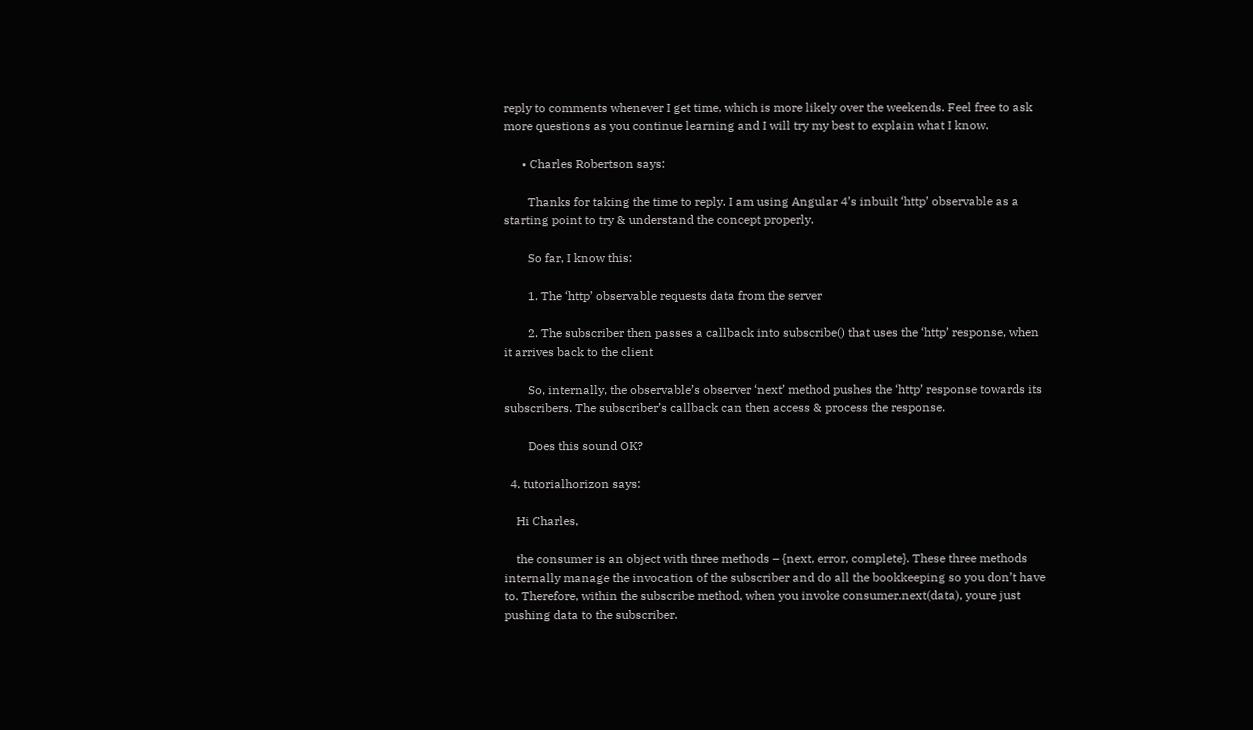reply to comments whenever I get time, which is more likely over the weekends. Feel free to ask more questions as you continue learning and I will try my best to explain what I know.

      • Charles Robertson says:

        Thanks for taking the time to reply. I am using Angular 4’s inbuilt ‘http’ observable as a starting point to try & understand the concept properly.

        So far, I know this:

        1. The ‘http’ observable requests data from the server

        2. The subscriber then passes a callback into subscribe() that uses the ‘http’ response, when it arrives back to the client

        So, internally, the observable’s observer ‘next’ method pushes the ‘http’ response towards its subscribers. The subscriber’s callback can then access & process the response.

        Does this sound OK?

  4. tutorialhorizon says:

    Hi Charles,

    the consumer is an object with three methods – {next, error, complete}. These three methods internally manage the invocation of the subscriber and do all the bookkeeping so you don’t have to. Therefore, within the subscribe method, when you invoke consumer.next(data), youre just pushing data to the subscriber.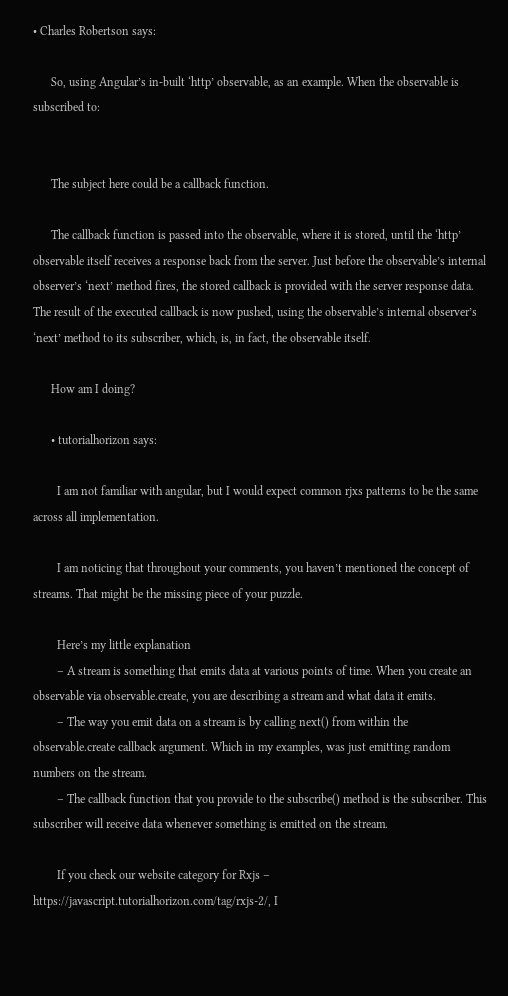• Charles Robertson says:

      So, using Angular’s in-built ‘http’ observable, as an example. When the observable is subscribed to:


      The subject here could be a callback function.

      The callback function is passed into the observable, where it is stored, until the ‘http’ observable itself receives a response back from the server. Just before the observable’s internal observer’s ‘next’ method fires, the stored callback is provided with the server response data. The result of the executed callback is now pushed, using the observable’s internal observer’s ‘next’ method to its subscriber, which, is, in fact, the observable itself.

      How am I doing?

      • tutorialhorizon says:

        I am not familiar with angular, but I would expect common rjxs patterns to be the same across all implementation.

        I am noticing that throughout your comments, you haven’t mentioned the concept of streams. That might be the missing piece of your puzzle.

        Here’s my little explanation
        – A stream is something that emits data at various points of time. When you create an observable via observable.create, you are describing a stream and what data it emits.
        – The way you emit data on a stream is by calling next() from within the observable.create callback argument. Which in my examples, was just emitting random numbers on the stream.
        – The callback function that you provide to the subscribe() method is the subscriber. This subscriber will receive data whenever something is emitted on the stream.

        If you check our website category for Rxjs – https://javascript.tutorialhorizon.com/tag/rxjs-2/, I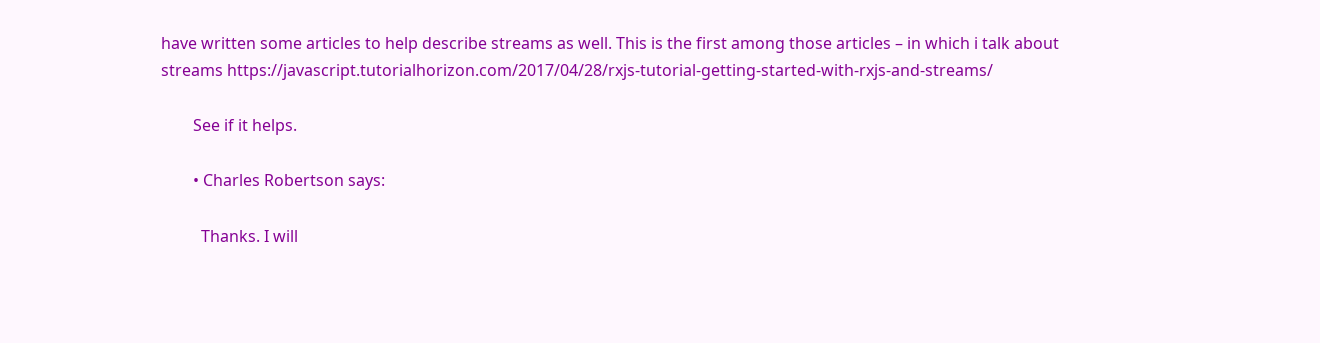have written some articles to help describe streams as well. This is the first among those articles – in which i talk about streams https://javascript.tutorialhorizon.com/2017/04/28/rxjs-tutorial-getting-started-with-rxjs-and-streams/

        See if it helps.

        • Charles Robertson says:

          Thanks. I will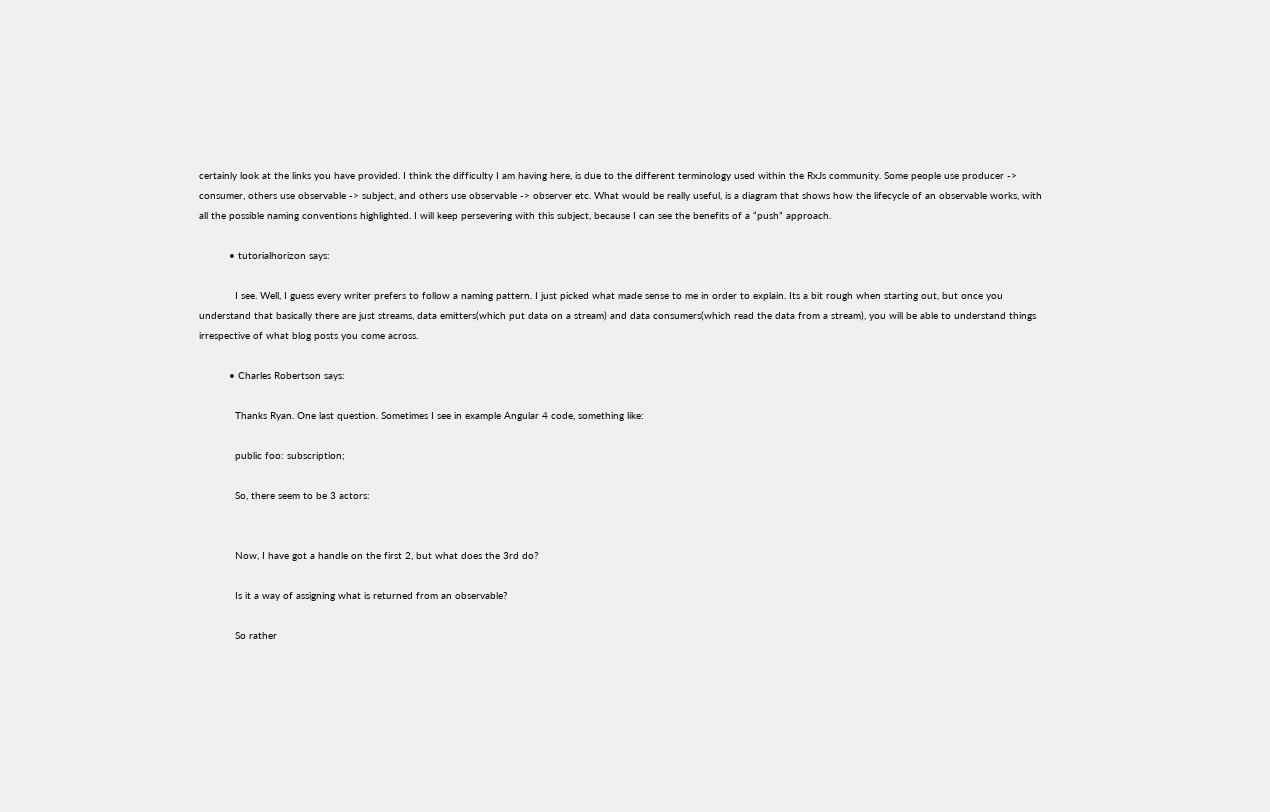certainly look at the links you have provided. I think the difficulty I am having here, is due to the different terminology used within the RxJs community. Some people use producer -> consumer, others use observable -> subject, and others use observable -> observer etc. What would be really useful, is a diagram that shows how the lifecycle of an observable works, with all the possible naming conventions highlighted. I will keep persevering with this subject, because I can see the benefits of a “push” approach.

          • tutorialhorizon says:

            I see. Well, I guess every writer prefers to follow a naming pattern. I just picked what made sense to me in order to explain. Its a bit rough when starting out, but once you understand that basically there are just streams, data emitters(which put data on a stream) and data consumers(which read the data from a stream), you will be able to understand things irrespective of what blog posts you come across.

          • Charles Robertson says:

            Thanks Ryan. One last question. Sometimes I see in example Angular 4 code, something like:

            public foo: subscription;

            So, there seem to be 3 actors:


            Now, I have got a handle on the first 2, but what does the 3rd do?

            Is it a way of assigning what is returned from an observable?

            So rather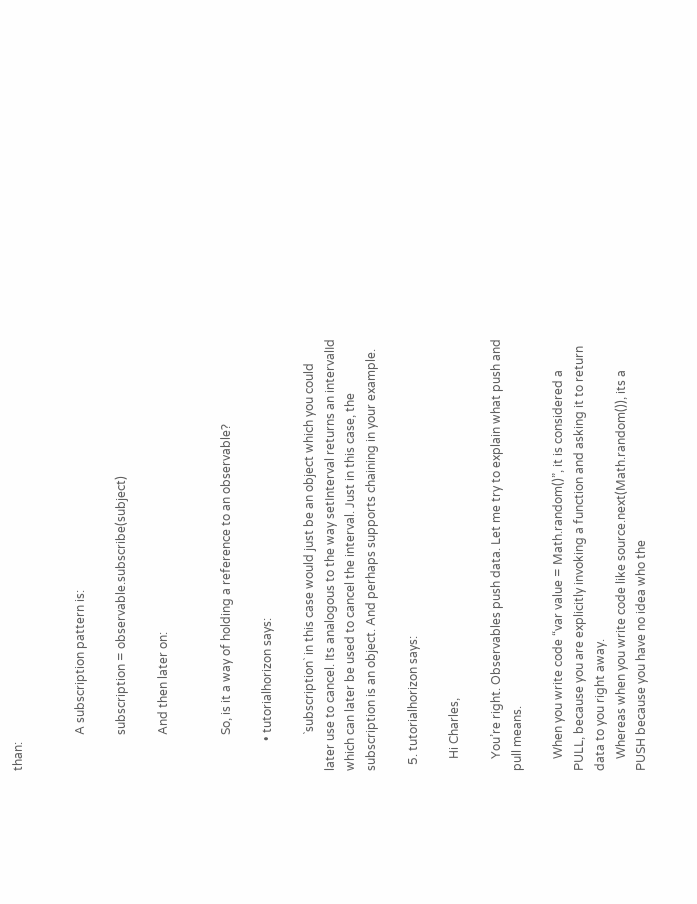than:


            A subscription pattern is:

            subscription = observable.subscribe(subject)

            And then later on:


            So, is it a way of holding a reference to an observable?

          • tutorialhorizon says:

            `subscription` in this case would just be an object which you could later use to cancel. Its analogous to the way setInterval returns an intervalId which can later be used to cancel the interval. Just in this case, the subscription is an object. And perhaps supports chaining in your example.

  5. tutorialhorizon says:

    Hi Charles,

    You’re right. Observables push data. Let me try to explain what push and pull means.

    When you write code “var value = Math.random()”, it is considered a PULL, because you are explicitly invoking a function and asking it to return data to you right away.
    Whereas when you write code like source.next(Math.random()), its a PUSH because you have no idea who the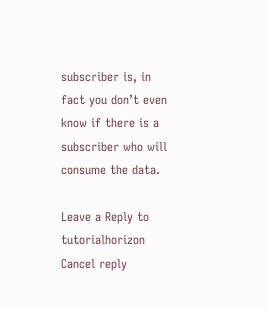subscriber is, in fact you don’t even know if there is a subscriber who will consume the data.

Leave a Reply to tutorialhorizon Cancel reply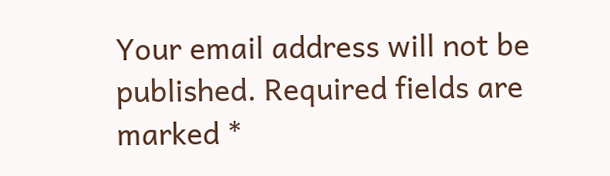Your email address will not be published. Required fields are marked *